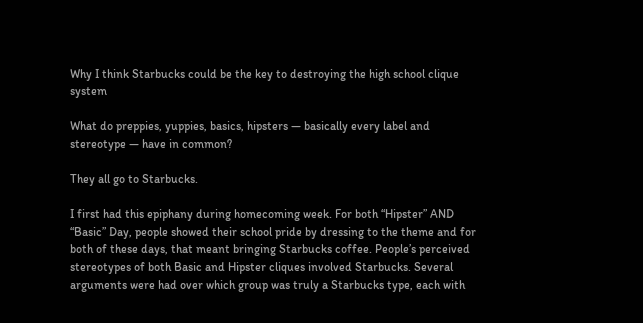Why I think Starbucks could be the key to destroying the high school clique system

What do preppies, yuppies, basics, hipsters — basically every label and stereotype — have in common?

They all go to Starbucks.

I first had this epiphany during homecoming week. For both “Hipster” AND “Basic” Day, people showed their school pride by dressing to the theme and for both of these days, that meant bringing Starbucks coffee. People’s perceived stereotypes of both Basic and Hipster cliques involved Starbucks. Several arguments were had over which group was truly a Starbucks type, each with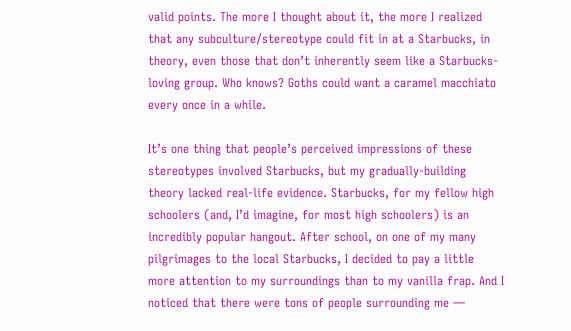valid points. The more I thought about it, the more I realized that any subculture/stereotype could fit in at a Starbucks, in theory, even those that don’t inherently seem like a Starbucks-loving group. Who knows? Goths could want a caramel macchiato every once in a while.

It’s one thing that people’s perceived impressions of these stereotypes involved Starbucks, but my gradually-building theory lacked real-life evidence. Starbucks, for my fellow high schoolers (and, I’d imagine, for most high schoolers) is an incredibly popular hangout. After school, on one of my many pilgrimages to the local Starbucks, I decided to pay a little more attention to my surroundings than to my vanilla frap. And I noticed that there were tons of people surrounding me —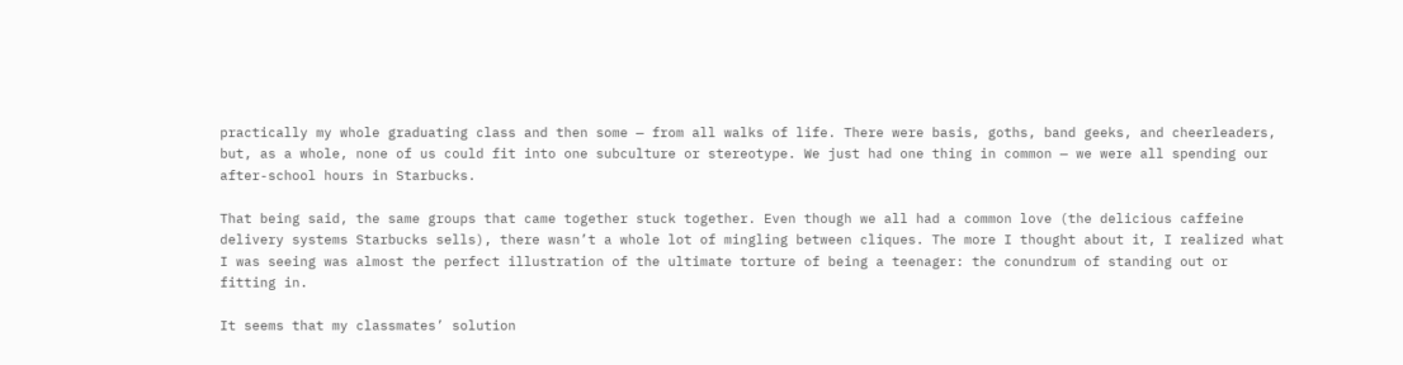practically my whole graduating class and then some — from all walks of life. There were basis, goths, band geeks, and cheerleaders, but, as a whole, none of us could fit into one subculture or stereotype. We just had one thing in common — we were all spending our after-school hours in Starbucks.

That being said, the same groups that came together stuck together. Even though we all had a common love (the delicious caffeine delivery systems Starbucks sells), there wasn’t a whole lot of mingling between cliques. The more I thought about it, I realized what I was seeing was almost the perfect illustration of the ultimate torture of being a teenager: the conundrum of standing out or fitting in.

It seems that my classmates’ solution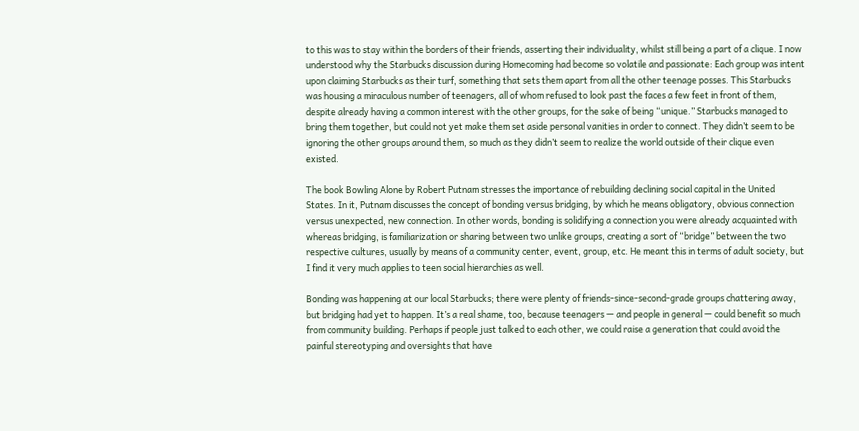to this was to stay within the borders of their friends, asserting their individuality, whilst still being a part of a clique. I now understood why the Starbucks discussion during Homecoming had become so volatile and passionate: Each group was intent upon claiming Starbucks as their turf, something that sets them apart from all the other teenage posses. This Starbucks was housing a miraculous number of teenagers, all of whom refused to look past the faces a few feet in front of them, despite already having a common interest with the other groups, for the sake of being “unique.” Starbucks managed to bring them together, but could not yet make them set aside personal vanities in order to connect. They didn’t seem to be ignoring the other groups around them, so much as they didn’t seem to realize the world outside of their clique even existed.

The book Bowling Alone by Robert Putnam stresses the importance of rebuilding declining social capital in the United States. In it, Putnam discusses the concept of bonding versus bridging, by which he means obligatory, obvious connection versus unexpected, new connection. In other words, bonding is solidifying a connection you were already acquainted with whereas bridging, is familiarization or sharing between two unlike groups, creating a sort of “bridge” between the two respective cultures, usually by means of a community center, event, group, etc. He meant this in terms of adult society, but I find it very much applies to teen social hierarchies as well.

Bonding was happening at our local Starbucks; there were plenty of friends-since-second-grade groups chattering away, but bridging had yet to happen. It’s a real shame, too, because teenagers — and people in general — could benefit so much from community building. Perhaps if people just talked to each other, we could raise a generation that could avoid the painful stereotyping and oversights that have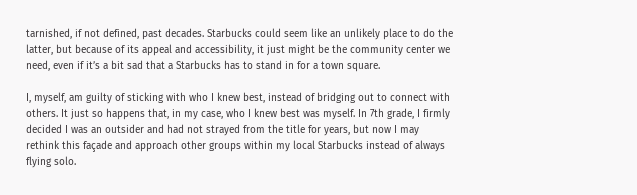tarnished, if not defined, past decades. Starbucks could seem like an unlikely place to do the latter, but because of its appeal and accessibility, it just might be the community center we need, even if it’s a bit sad that a Starbucks has to stand in for a town square.

I, myself, am guilty of sticking with who I knew best, instead of bridging out to connect with others. It just so happens that, in my case, who I knew best was myself. In 7th grade, I firmly decided I was an outsider and had not strayed from the title for years, but now I may rethink this façade and approach other groups within my local Starbucks instead of always flying solo.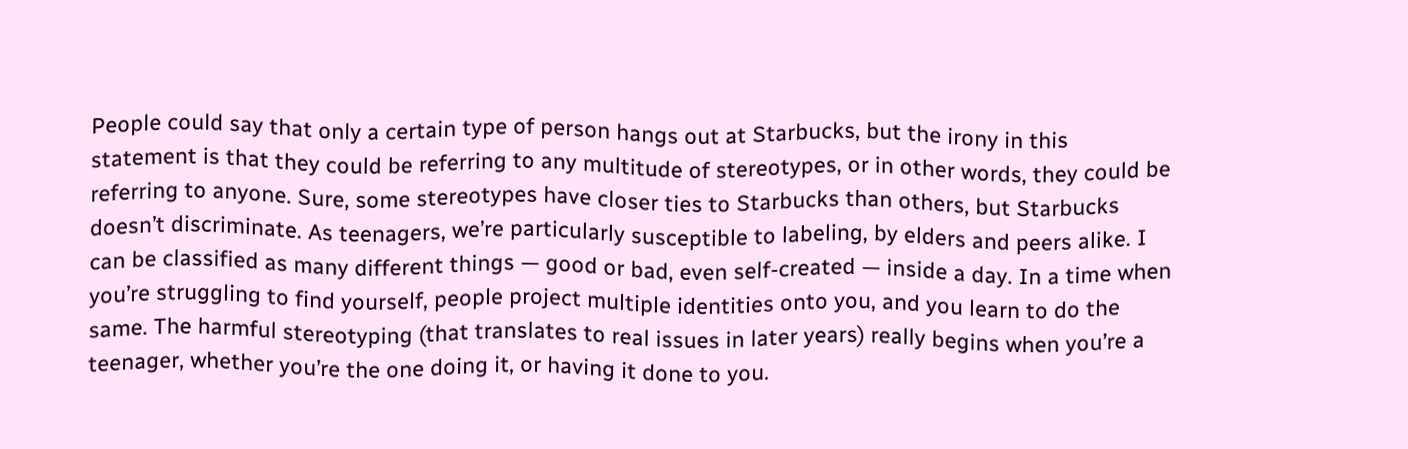People could say that only a certain type of person hangs out at Starbucks, but the irony in this statement is that they could be referring to any multitude of stereotypes, or in other words, they could be referring to anyone. Sure, some stereotypes have closer ties to Starbucks than others, but Starbucks doesn’t discriminate. As teenagers, we’re particularly susceptible to labeling, by elders and peers alike. I can be classified as many different things — good or bad, even self-created — inside a day. In a time when you’re struggling to find yourself, people project multiple identities onto you, and you learn to do the same. The harmful stereotyping (that translates to real issues in later years) really begins when you’re a teenager, whether you’re the one doing it, or having it done to you.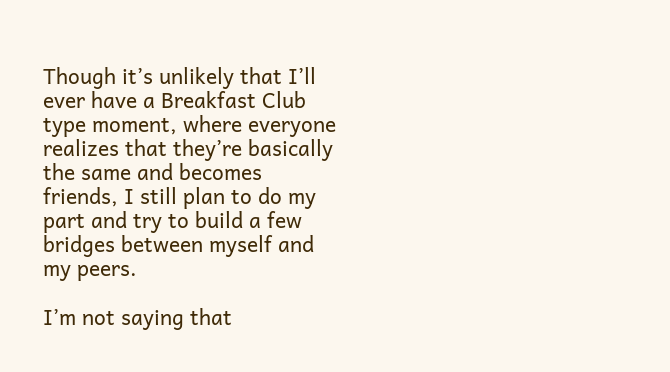Though it’s unlikely that I’ll ever have a Breakfast Club type moment, where everyone realizes that they’re basically the same and becomes friends, I still plan to do my part and try to build a few bridges between myself and my peers.

I’m not saying that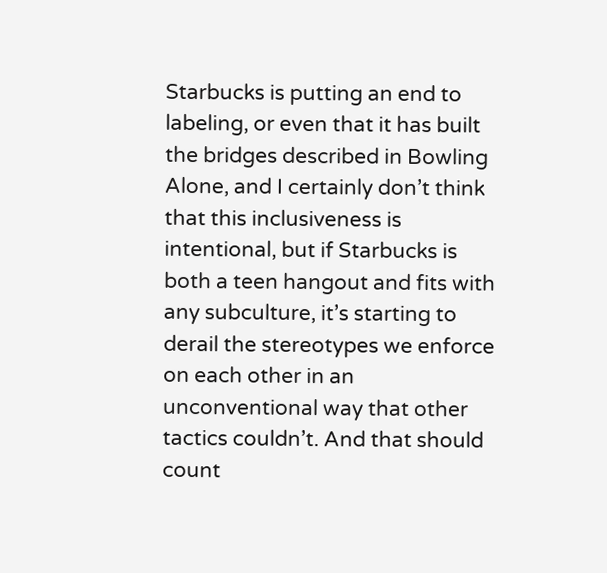Starbucks is putting an end to labeling, or even that it has built the bridges described in Bowling Alone, and I certainly don’t think that this inclusiveness is intentional, but if Starbucks is both a teen hangout and fits with any subculture, it’s starting to derail the stereotypes we enforce on each other in an unconventional way that other tactics couldn’t. And that should count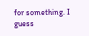for something. I guess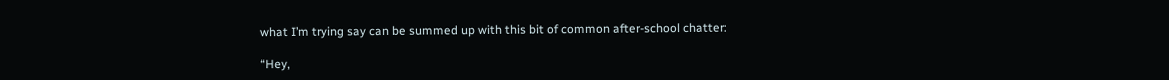what I’m trying say can be summed up with this bit of common after-school chatter:

“Hey,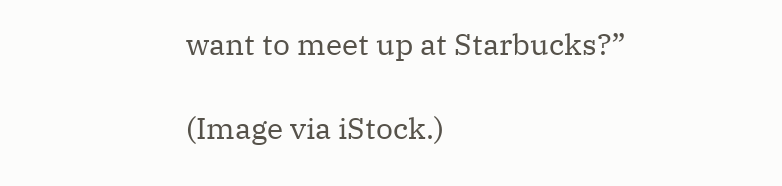want to meet up at Starbucks?”

(Image via iStock.)